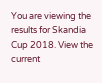You are viewing the results for Skandia Cup 2018. View the current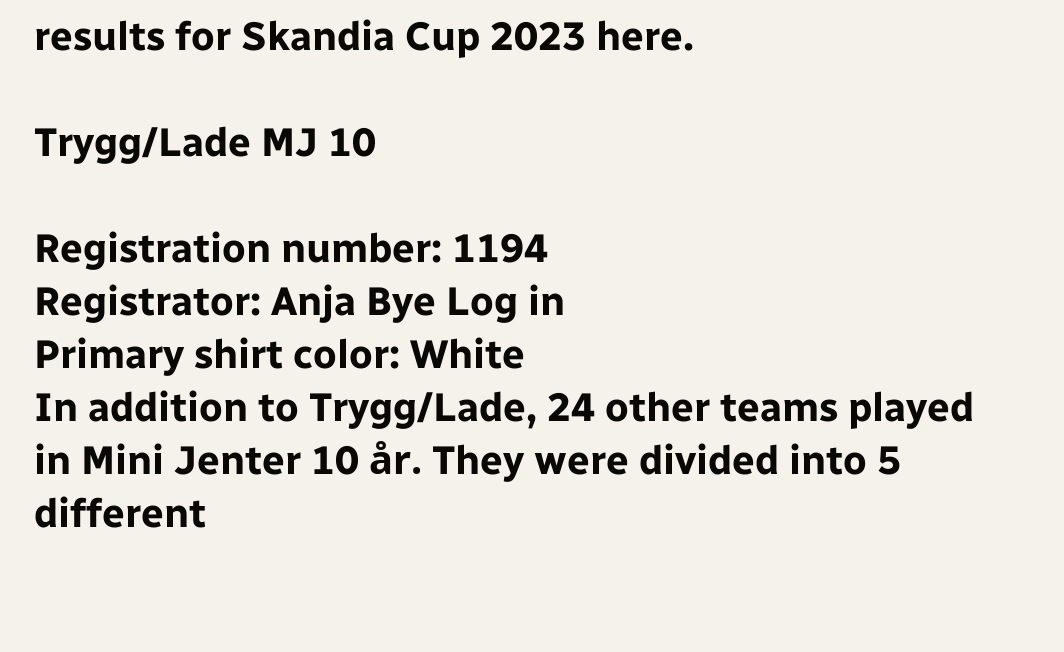results for Skandia Cup 2023 here.

Trygg/Lade MJ 10

Registration number: 1194
Registrator: Anja Bye Log in
Primary shirt color: White
In addition to Trygg/Lade, 24 other teams played in Mini Jenter 10 år. They were divided into 5 different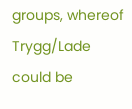groups, whereof Trygg/Lade could be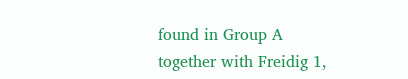found in Group A together with Freidig 1,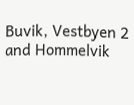Buvik, Vestbyen 2 and Hommelvik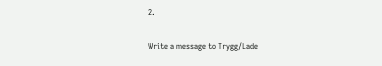2.

Write a message to Trygg/Lade